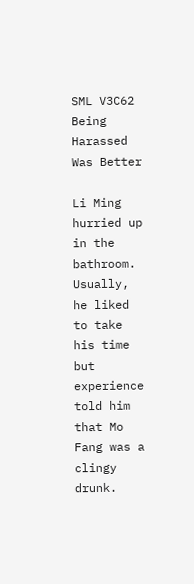SML V3C62 Being Harassed Was Better

Li Ming hurried up in the bathroom. Usually, he liked to take his time but experience told him that Mo Fang was a clingy drunk.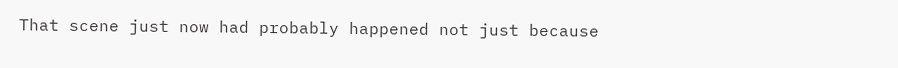That scene just now had probably happened not just because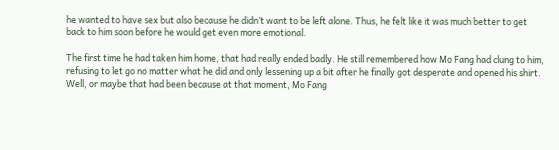he wanted to have sex but also because he didn’t want to be left alone. Thus, he felt like it was much better to get back to him soon before he would get even more emotional.

The first time he had taken him home, that had really ended badly. He still remembered how Mo Fang had clung to him, refusing to let go no matter what he did and only lessening up a bit after he finally got desperate and opened his shirt. Well, or maybe that had been because at that moment, Mo Fang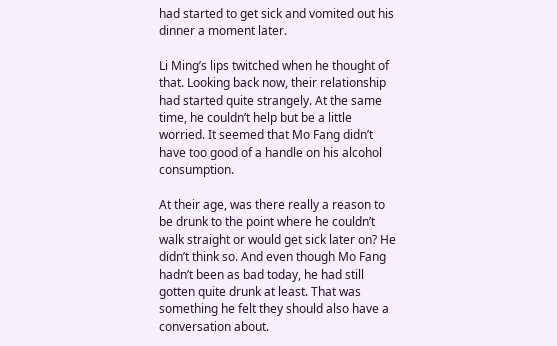had started to get sick and vomited out his dinner a moment later.

Li Ming’s lips twitched when he thought of that. Looking back now, their relationship had started quite strangely. At the same time, he couldn’t help but be a little worried. It seemed that Mo Fang didn’t have too good of a handle on his alcohol consumption.

At their age, was there really a reason to be drunk to the point where he couldn’t walk straight or would get sick later on? He didn’t think so. And even though Mo Fang hadn’t been as bad today, he had still gotten quite drunk at least. That was something he felt they should also have a conversation about.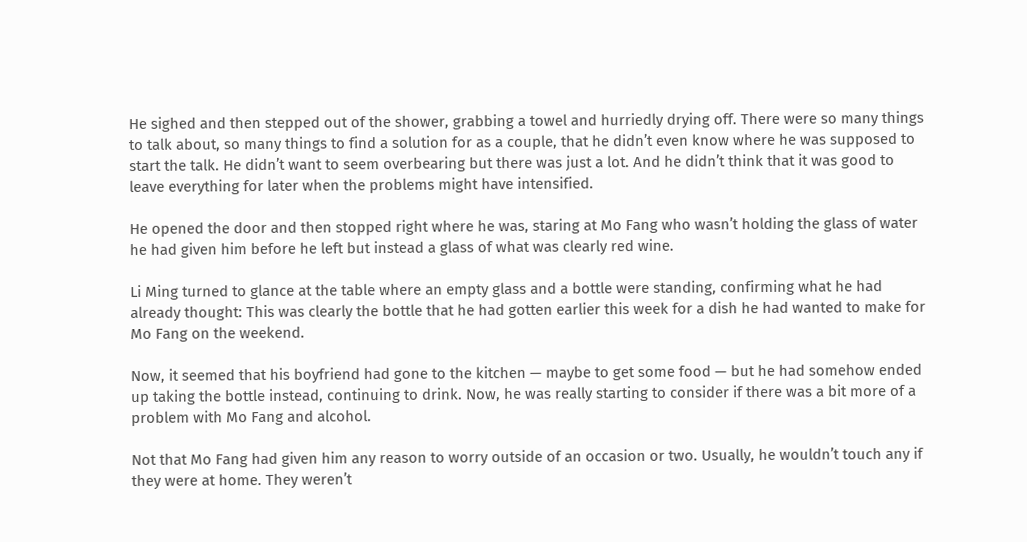He sighed and then stepped out of the shower, grabbing a towel and hurriedly drying off. There were so many things to talk about, so many things to find a solution for as a couple, that he didn’t even know where he was supposed to start the talk. He didn’t want to seem overbearing but there was just a lot. And he didn’t think that it was good to leave everything for later when the problems might have intensified.

He opened the door and then stopped right where he was, staring at Mo Fang who wasn’t holding the glass of water he had given him before he left but instead a glass of what was clearly red wine.

Li Ming turned to glance at the table where an empty glass and a bottle were standing, confirming what he had already thought: This was clearly the bottle that he had gotten earlier this week for a dish he had wanted to make for Mo Fang on the weekend.

Now, it seemed that his boyfriend had gone to the kitchen — maybe to get some food — but he had somehow ended up taking the bottle instead, continuing to drink. Now, he was really starting to consider if there was a bit more of a problem with Mo Fang and alcohol.

Not that Mo Fang had given him any reason to worry outside of an occasion or two. Usually, he wouldn’t touch any if they were at home. They weren’t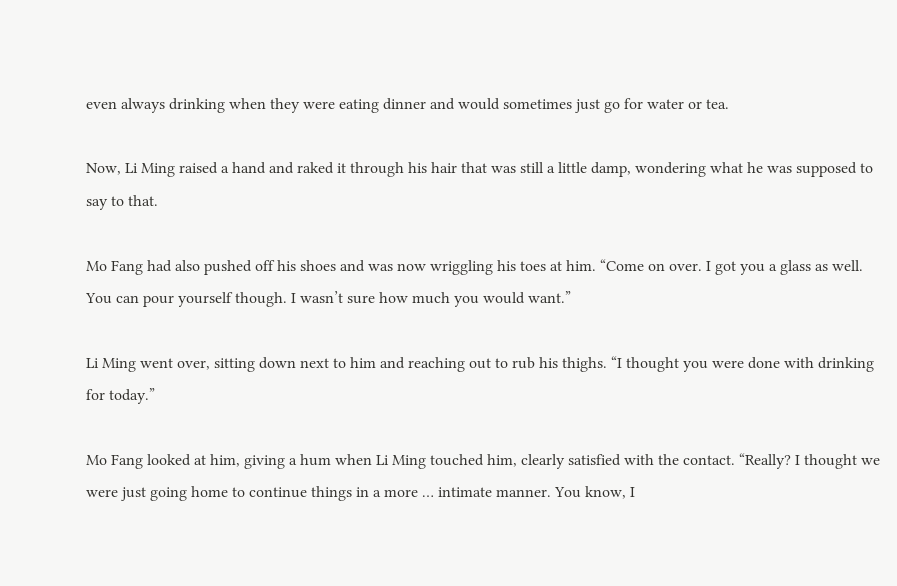even always drinking when they were eating dinner and would sometimes just go for water or tea.

Now, Li Ming raised a hand and raked it through his hair that was still a little damp, wondering what he was supposed to say to that.

Mo Fang had also pushed off his shoes and was now wriggling his toes at him. “Come on over. I got you a glass as well. You can pour yourself though. I wasn’t sure how much you would want.”

Li Ming went over, sitting down next to him and reaching out to rub his thighs. “I thought you were done with drinking for today.”

Mo Fang looked at him, giving a hum when Li Ming touched him, clearly satisfied with the contact. “Really? I thought we were just going home to continue things in a more … intimate manner. You know, I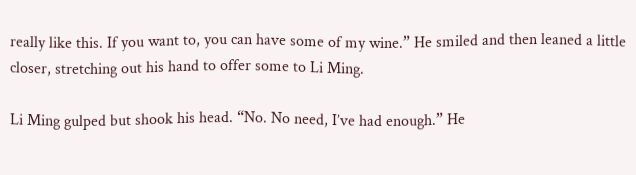really like this. If you want to, you can have some of my wine.” He smiled and then leaned a little closer, stretching out his hand to offer some to Li Ming.

Li Ming gulped but shook his head. “No. No need, I’ve had enough.” He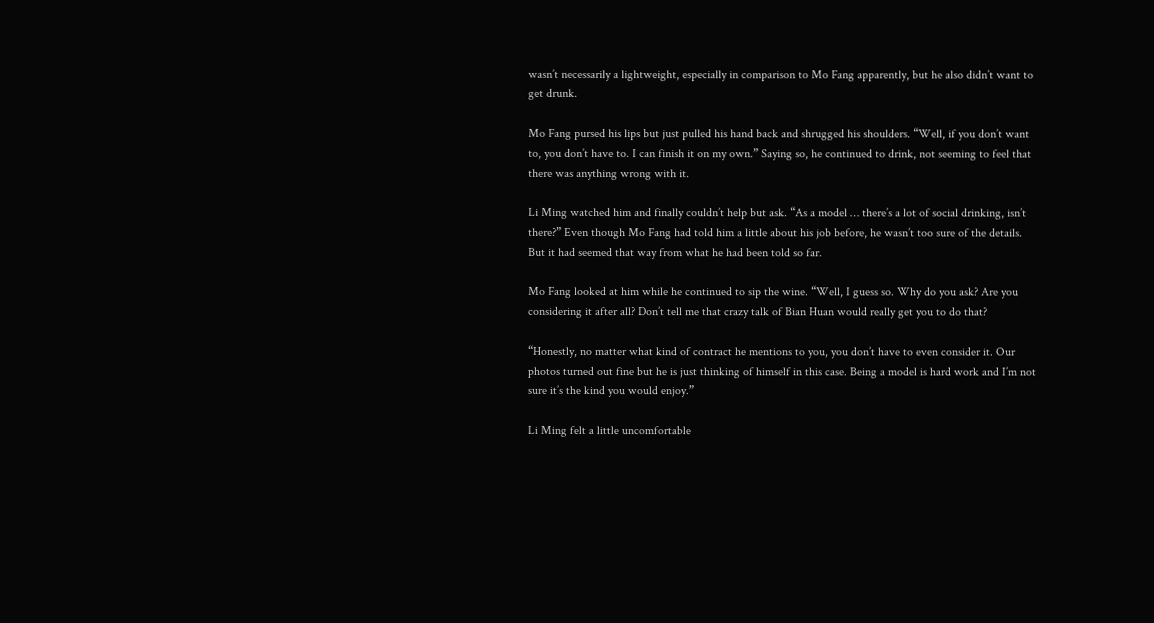wasn’t necessarily a lightweight, especially in comparison to Mo Fang apparently, but he also didn’t want to get drunk.

Mo Fang pursed his lips but just pulled his hand back and shrugged his shoulders. “Well, if you don’t want to, you don’t have to. I can finish it on my own.” Saying so, he continued to drink, not seeming to feel that there was anything wrong with it.

Li Ming watched him and finally couldn’t help but ask. “As a model … there’s a lot of social drinking, isn’t there?” Even though Mo Fang had told him a little about his job before, he wasn’t too sure of the details. But it had seemed that way from what he had been told so far.

Mo Fang looked at him while he continued to sip the wine. “Well, I guess so. Why do you ask? Are you considering it after all? Don’t tell me that crazy talk of Bian Huan would really get you to do that?

“Honestly, no matter what kind of contract he mentions to you, you don’t have to even consider it. Our photos turned out fine but he is just thinking of himself in this case. Being a model is hard work and I’m not sure it’s the kind you would enjoy.”

Li Ming felt a little uncomfortable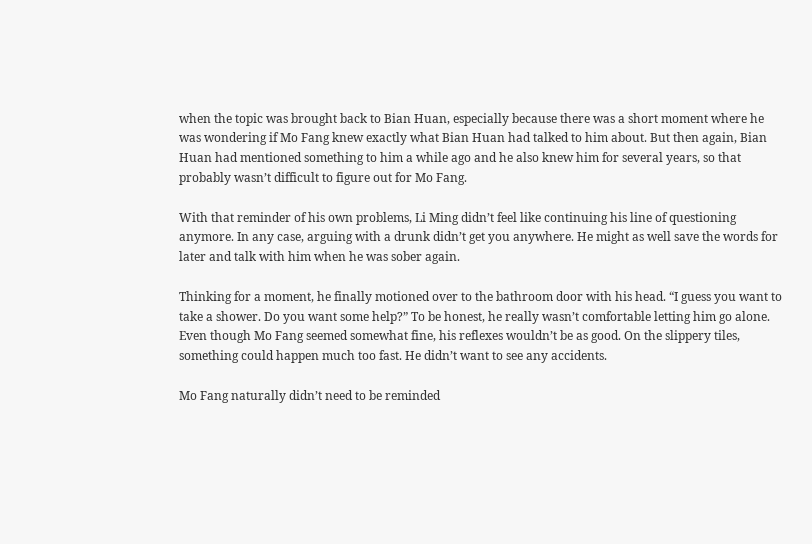when the topic was brought back to Bian Huan, especially because there was a short moment where he was wondering if Mo Fang knew exactly what Bian Huan had talked to him about. But then again, Bian Huan had mentioned something to him a while ago and he also knew him for several years, so that probably wasn’t difficult to figure out for Mo Fang.

With that reminder of his own problems, Li Ming didn’t feel like continuing his line of questioning anymore. In any case, arguing with a drunk didn’t get you anywhere. He might as well save the words for later and talk with him when he was sober again.

Thinking for a moment, he finally motioned over to the bathroom door with his head. “I guess you want to take a shower. Do you want some help?” To be honest, he really wasn’t comfortable letting him go alone. Even though Mo Fang seemed somewhat fine, his reflexes wouldn’t be as good. On the slippery tiles, something could happen much too fast. He didn’t want to see any accidents.

Mo Fang naturally didn’t need to be reminded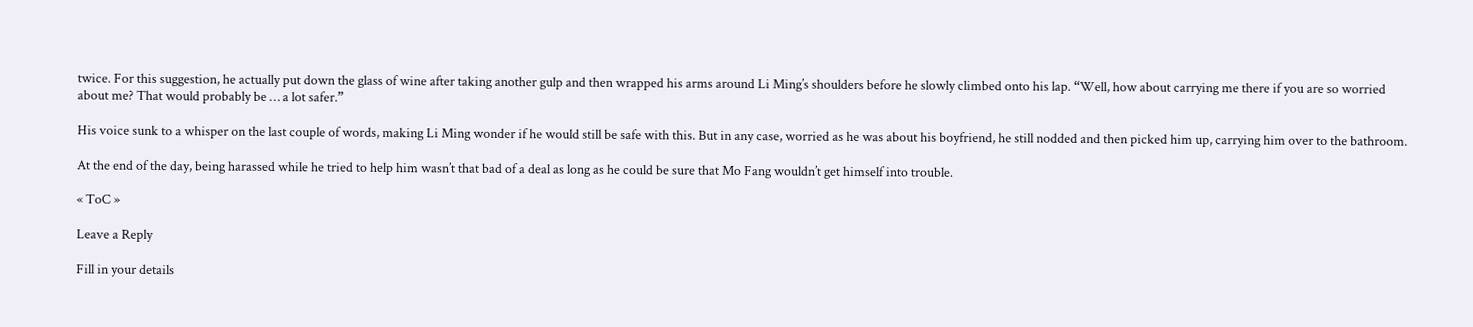twice. For this suggestion, he actually put down the glass of wine after taking another gulp and then wrapped his arms around Li Ming’s shoulders before he slowly climbed onto his lap. “Well, how about carrying me there if you are so worried about me? That would probably be … a lot safer.”

His voice sunk to a whisper on the last couple of words, making Li Ming wonder if he would still be safe with this. But in any case, worried as he was about his boyfriend, he still nodded and then picked him up, carrying him over to the bathroom.

At the end of the day, being harassed while he tried to help him wasn’t that bad of a deal as long as he could be sure that Mo Fang wouldn’t get himself into trouble.

« ToC »

Leave a Reply

Fill in your details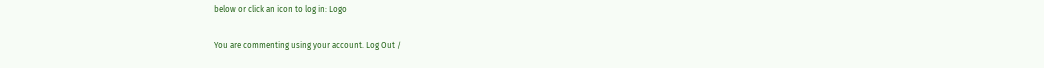below or click an icon to log in: Logo

You are commenting using your account. Log Out /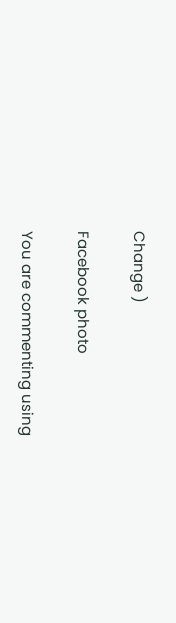Change )

Facebook photo

You are commenting using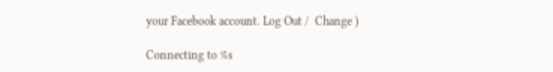your Facebook account. Log Out /  Change )

Connecting to %s